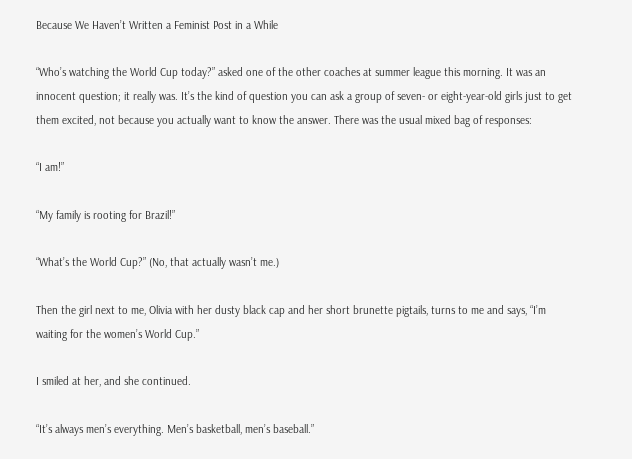Because We Haven’t Written a Feminist Post in a While

“Who’s watching the World Cup today?” asked one of the other coaches at summer league this morning. It was an innocent question; it really was. It’s the kind of question you can ask a group of seven- or eight-year-old girls just to get them excited, not because you actually want to know the answer. There was the usual mixed bag of responses:

“I am!”

“My family is rooting for Brazil!”

“What’s the World Cup?” (No, that actually wasn’t me.)

Then the girl next to me, Olivia with her dusty black cap and her short brunette pigtails, turns to me and says, “I’m waiting for the women’s World Cup.”

I smiled at her, and she continued.

“It’s always men’s everything. Men’s basketball, men’s baseball.”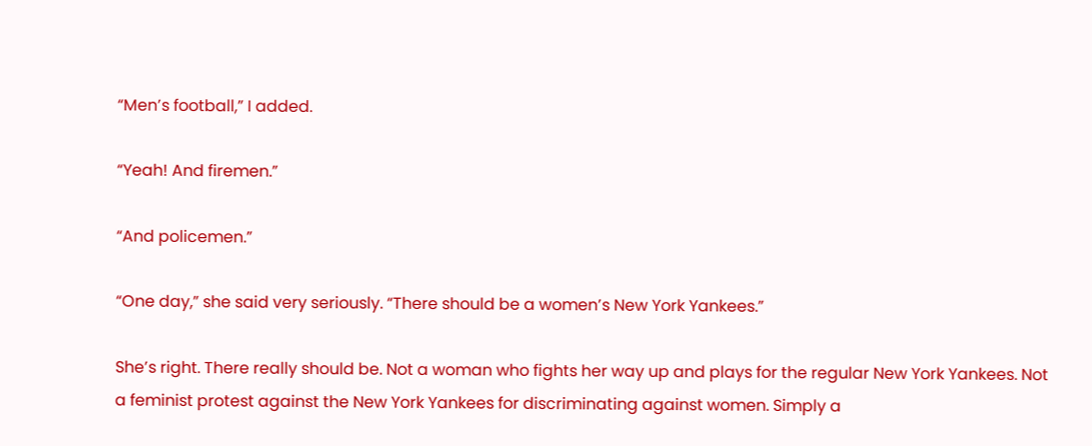“Men’s football,” I added.

“Yeah! And firemen.”

“And policemen.”

“One day,” she said very seriously. “There should be a women’s New York Yankees.”

She’s right. There really should be. Not a woman who fights her way up and plays for the regular New York Yankees. Not a feminist protest against the New York Yankees for discriminating against women. Simply a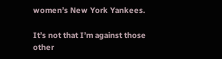women’s New York Yankees.

It’s not that I’m against those other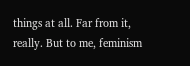things at all. Far from it, really. But to me, feminism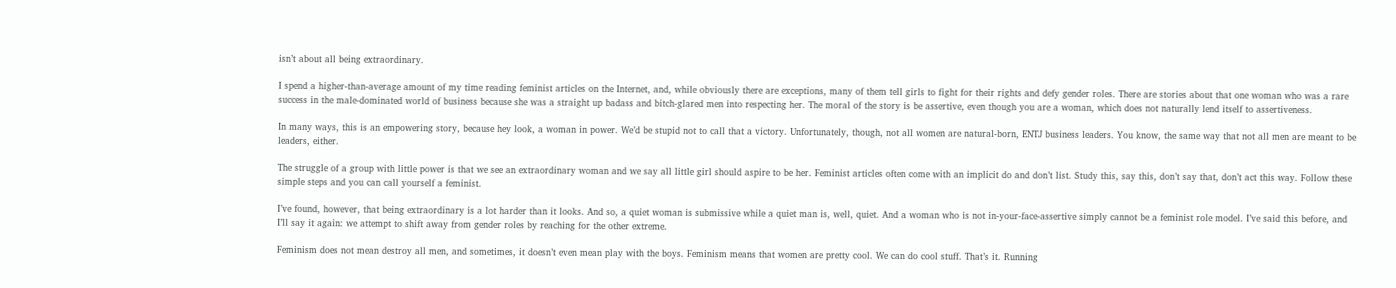isn’t about all being extraordinary.

I spend a higher-than-average amount of my time reading feminist articles on the Internet, and, while obviously there are exceptions, many of them tell girls to fight for their rights and defy gender roles. There are stories about that one woman who was a rare success in the male-dominated world of business because she was a straight up badass and bitch-glared men into respecting her. The moral of the story is be assertive, even though you are a woman, which does not naturally lend itself to assertiveness.

In many ways, this is an empowering story, because hey look, a woman in power. We’d be stupid not to call that a victory. Unfortunately, though, not all women are natural-born, ENTJ business leaders. You know, the same way that not all men are meant to be leaders, either.

The struggle of a group with little power is that we see an extraordinary woman and we say all little girl should aspire to be her. Feminist articles often come with an implicit do and don’t list. Study this, say this, don’t say that, don’t act this way. Follow these simple steps and you can call yourself a feminist.

I’ve found, however, that being extraordinary is a lot harder than it looks. And so, a quiet woman is submissive while a quiet man is, well, quiet. And a woman who is not in-your-face-assertive simply cannot be a feminist role model. I’ve said this before, and I’ll say it again: we attempt to shift away from gender roles by reaching for the other extreme.

Feminism does not mean destroy all men, and sometimes, it doesn’t even mean play with the boys. Feminism means that women are pretty cool. We can do cool stuff. That’s it. Running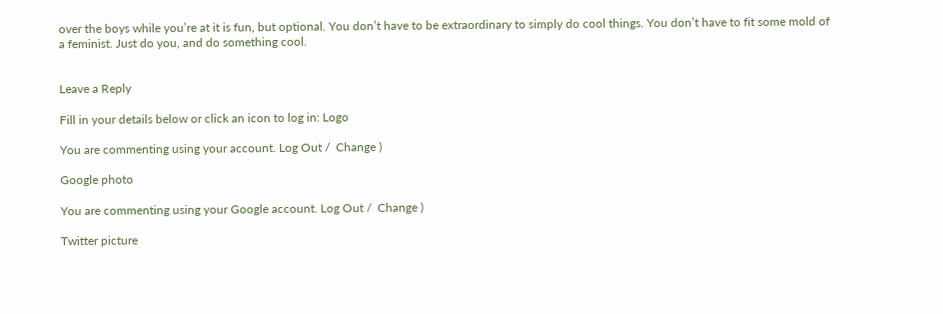over the boys while you’re at it is fun, but optional. You don’t have to be extraordinary to simply do cool things. You don’t have to fit some mold of a feminist. Just do you, and do something cool.


Leave a Reply

Fill in your details below or click an icon to log in: Logo

You are commenting using your account. Log Out /  Change )

Google photo

You are commenting using your Google account. Log Out /  Change )

Twitter picture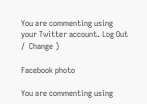You are commenting using your Twitter account. Log Out /  Change )

Facebook photo

You are commenting using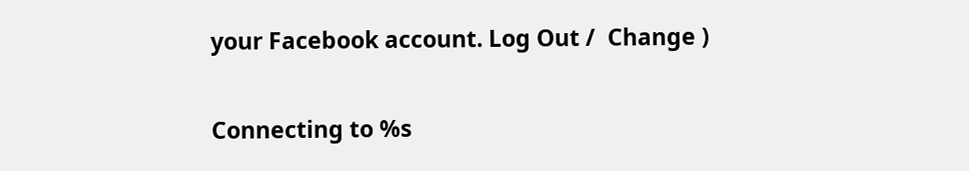your Facebook account. Log Out /  Change )

Connecting to %s